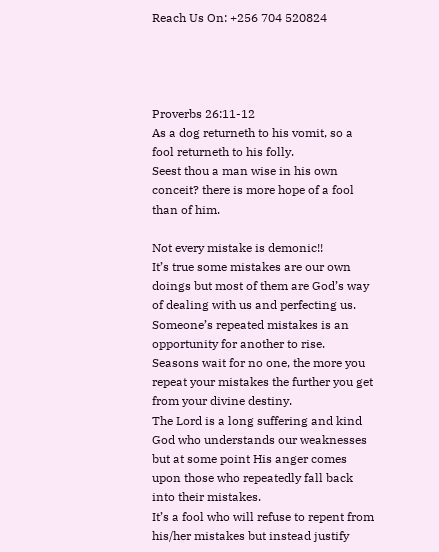Reach Us On: +256 704 520824




Proverbs 26:11-12
As a dog returneth to his vomit, so a fool returneth to his folly.
Seest thou a man wise in his own conceit? there is more hope of a fool than of him.

Not every mistake is demonic!!
It’s true some mistakes are our own doings but most of them are God’s way of dealing with us and perfecting us.
Someone’s repeated mistakes is an opportunity for another to rise.
Seasons wait for no one, the more you repeat your mistakes the further you get from your divine destiny.
The Lord is a long suffering and kind God who understands our weaknesses but at some point His anger comes upon those who repeatedly fall back into their mistakes.
It’s a fool who will refuse to repent from his/her mistakes but instead justify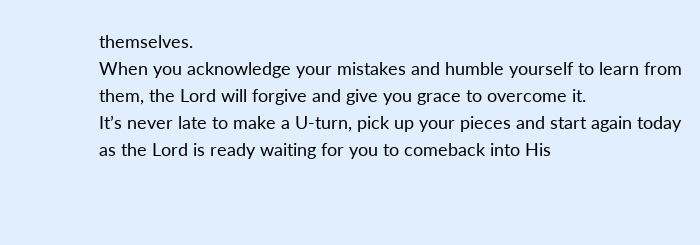themselves.
When you acknowledge your mistakes and humble yourself to learn from them, the Lord will forgive and give you grace to overcome it.
It’s never late to make a U-turn, pick up your pieces and start again today as the Lord is ready waiting for you to comeback into His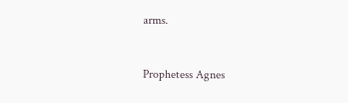arms.


Prophetess Agnes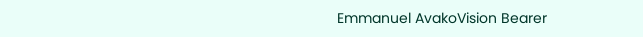Emmanuel AvakoVision Bearer